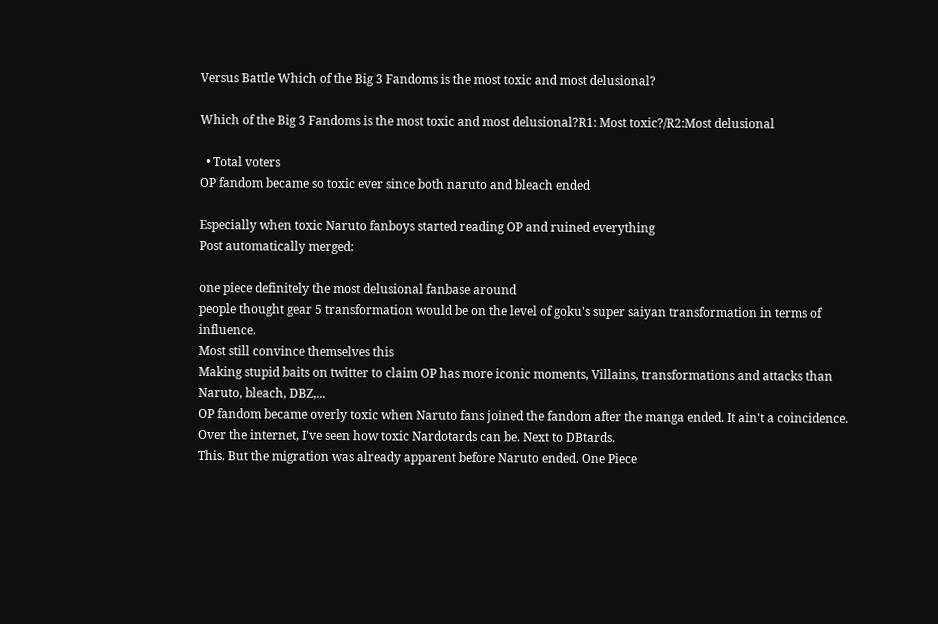Versus Battle Which of the Big 3 Fandoms is the most toxic and most delusional?

Which of the Big 3 Fandoms is the most toxic and most delusional?R1: Most toxic?/R2:Most delusional

  • Total voters
OP fandom became so toxic ever since both naruto and bleach ended

Especially when toxic Naruto fanboys started reading OP and ruined everything
Post automatically merged:

one piece definitely the most delusional fanbase around
people thought gear 5 transformation would be on the level of goku's super saiyan transformation in terms of influence.
Most still convince themselves this
Making stupid baits on twitter to claim OP has more iconic moments, Villains, transformations and attacks than Naruto, bleach, DBZ,...
OP fandom became overly toxic when Naruto fans joined the fandom after the manga ended. It ain't a coincidence. Over the internet, I've seen how toxic Nardotards can be. Next to DBtards.
This. But the migration was already apparent before Naruto ended. One Piece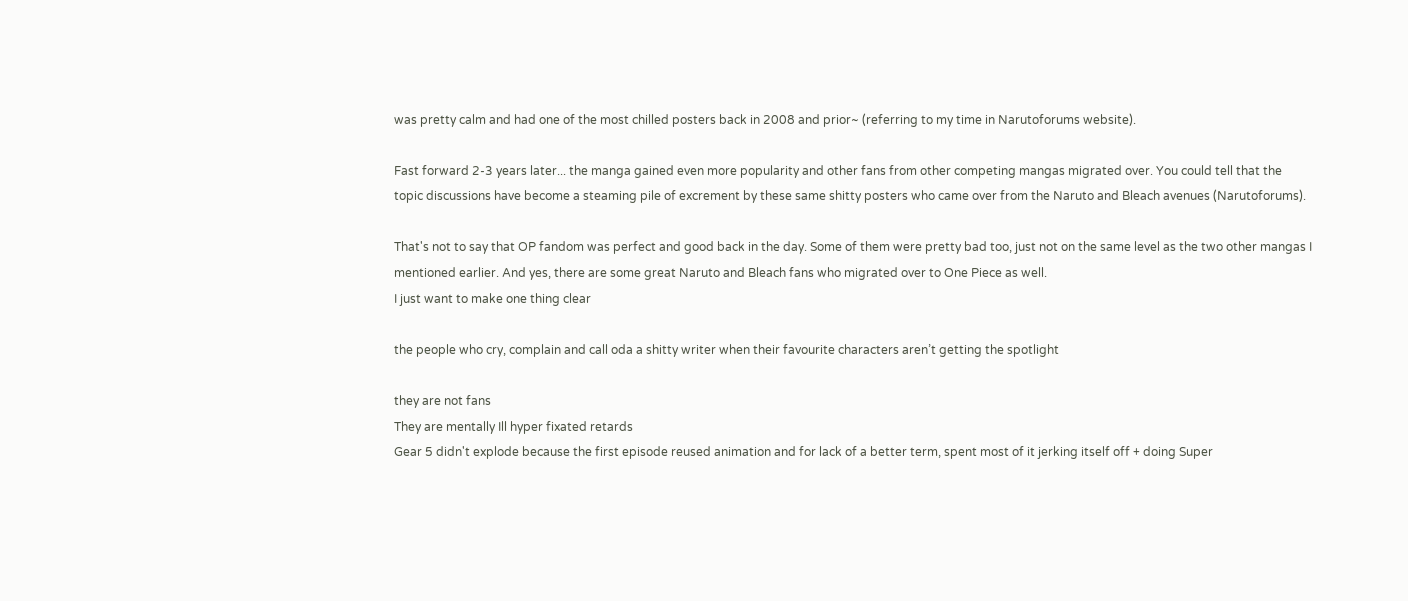was pretty calm and had one of the most chilled posters back in 2008 and prior~ (referring to my time in Narutoforums website).

Fast forward 2-3 years later... the manga gained even more popularity and other fans from other competing mangas migrated over. You could tell that the topic discussions have become a steaming pile of excrement by these same shitty posters who came over from the Naruto and Bleach avenues (Narutoforums).

That's not to say that OP fandom was perfect and good back in the day. Some of them were pretty bad too, just not on the same level as the two other mangas I mentioned earlier. And yes, there are some great Naruto and Bleach fans who migrated over to One Piece as well.
I just want to make one thing clear

the people who cry, complain and call oda a shitty writer when their favourite characters aren’t getting the spotlight

they are not fans
They are mentally Ill hyper fixated retards
Gear 5 didn't explode because the first episode reused animation and for lack of a better term, spent most of it jerking itself off + doing Super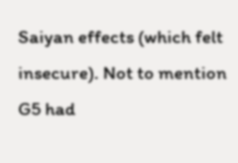Saiyan effects (which felt insecure). Not to mention G5 had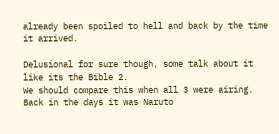already been spoiled to hell and back by the time it arrived.

Delusional for sure though, some talk about it like its the Bible 2.
We should compare this when all 3 were airing.
Back in the days it was Naruto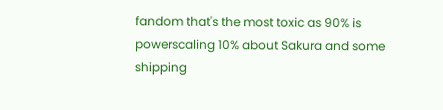fandom that's the most toxic as 90% is powerscaling 10% about Sakura and some shipping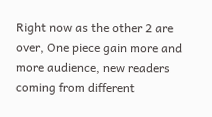Right now as the other 2 are over, One piece gain more and more audience, new readers coming from different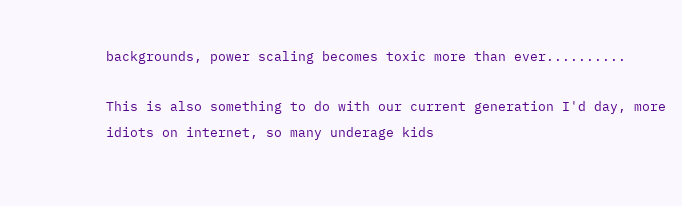backgrounds, power scaling becomes toxic more than ever..........

This is also something to do with our current generation I'd day, more idiots on internet, so many underage kids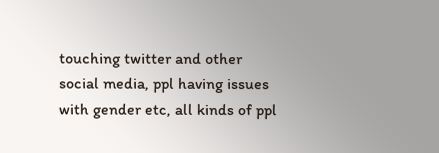touching twitter and other social media, ppl having issues with gender etc, all kinds of ppl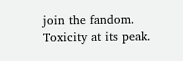join the fandom. Toxicity at its peak.